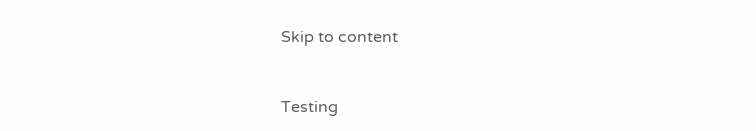Skip to content



Testing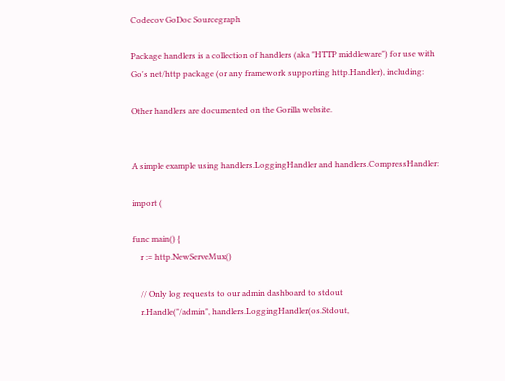Codecov GoDoc Sourcegraph

Package handlers is a collection of handlers (aka "HTTP middleware") for use with Go's net/http package (or any framework supporting http.Handler), including:

Other handlers are documented on the Gorilla website.


A simple example using handlers.LoggingHandler and handlers.CompressHandler:

import (

func main() {
    r := http.NewServeMux()

    // Only log requests to our admin dashboard to stdout
    r.Handle("/admin", handlers.LoggingHandler(os.Stdout,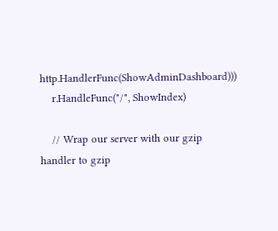http.HandlerFunc(ShowAdminDashboard)))
    r.HandleFunc("/", ShowIndex)

    // Wrap our server with our gzip handler to gzip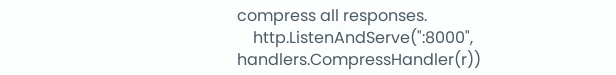compress all responses.
    http.ListenAndServe(":8000", handlers.CompressHandler(r))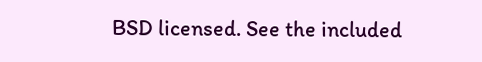BSD licensed. See the included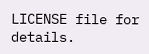LICENSE file for details.